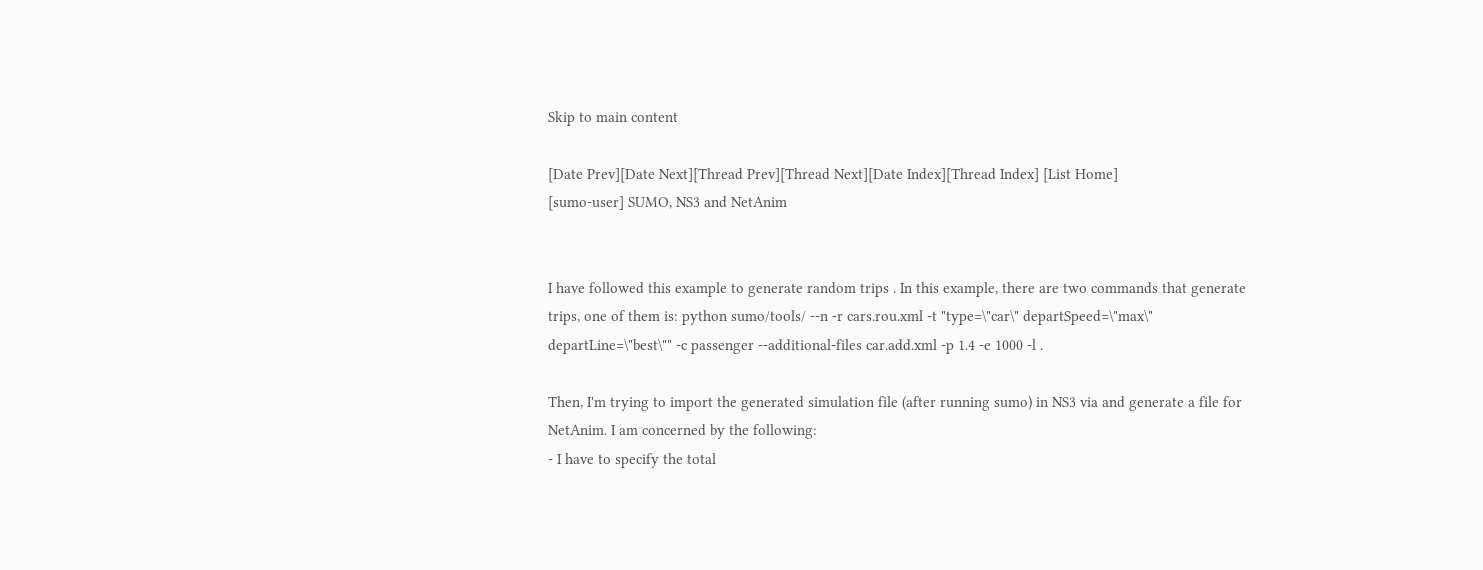Skip to main content

[Date Prev][Date Next][Thread Prev][Thread Next][Date Index][Thread Index] [List Home]
[sumo-user] SUMO, NS3 and NetAnim


I have followed this example to generate random trips . In this example, there are two commands that generate trips, one of them is: python sumo/tools/ --n -r cars.rou.xml -t "type=\"car\" departSpeed=\"max\" departLine=\"best\"" -c passenger --additional-files car.add.xml -p 1.4 -e 1000 -l .

Then, I'm trying to import the generated simulation file (after running sumo) in NS3 via and generate a file for NetAnim. I am concerned by the following:
- I have to specify the total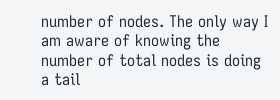number of nodes. The only way I am aware of knowing the number of total nodes is doing a tail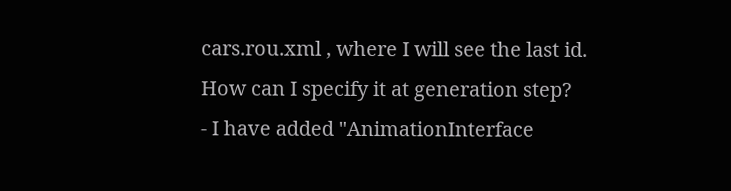cars.rou.xml , where I will see the last id. How can I specify it at generation step?
- I have added "AnimationInterface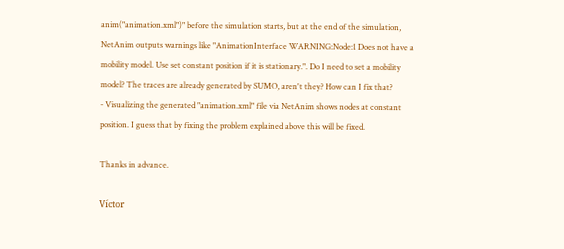anim("animation.xml")" before the simulation starts, but at the end of the simulation, NetAnim outputs warnings like "AnimationInterface WARNING:Node:1 Does not have a mobility model. Use set constant position if it is stationary.". Do I need to set a mobility model? The traces are already generated by SUMO, aren't they? How can I fix that?
- Visualizing the generated "animation.xml" file via NetAnim shows nodes at constant position. I guess that by fixing the problem explained above this will be fixed.

Thanks in advance.

Víctor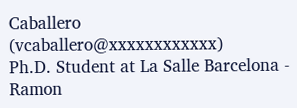Caballero (vcaballero@xxxxxxxxxxxx)
Ph.D. Student at La Salle Barcelona - Ramon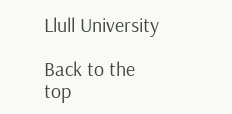Llull University

Back to the top